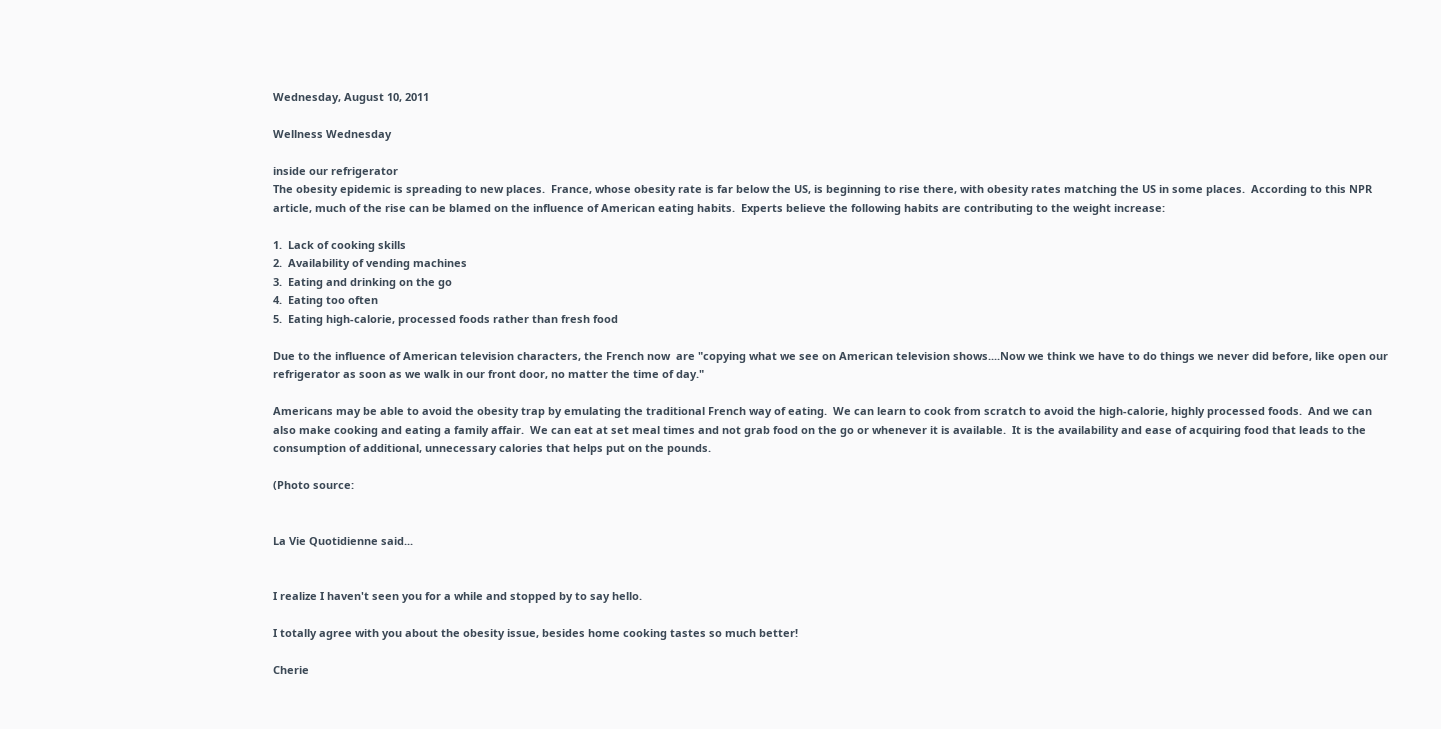Wednesday, August 10, 2011

Wellness Wednesday

inside our refrigerator
The obesity epidemic is spreading to new places.  France, whose obesity rate is far below the US, is beginning to rise there, with obesity rates matching the US in some places.  According to this NPR article, much of the rise can be blamed on the influence of American eating habits.  Experts believe the following habits are contributing to the weight increase:

1.  Lack of cooking skills
2.  Availability of vending machines
3.  Eating and drinking on the go
4.  Eating too often
5.  Eating high-calorie, processed foods rather than fresh food

Due to the influence of American television characters, the French now  are "copying what we see on American television shows....Now we think we have to do things we never did before, like open our refrigerator as soon as we walk in our front door, no matter the time of day."

Americans may be able to avoid the obesity trap by emulating the traditional French way of eating.  We can learn to cook from scratch to avoid the high-calorie, highly processed foods.  And we can also make cooking and eating a family affair.  We can eat at set meal times and not grab food on the go or whenever it is available.  It is the availability and ease of acquiring food that leads to the consumption of additional, unnecessary calories that helps put on the pounds.

(Photo source:


La Vie Quotidienne said...


I realize I haven't seen you for a while and stopped by to say hello.

I totally agree with you about the obesity issue, besides home cooking tastes so much better!

Cherie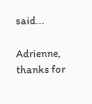said...

Adrienne, thanks for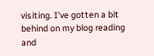visiting. I've gotten a bit behind on my blog reading and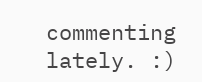commenting lately. :)